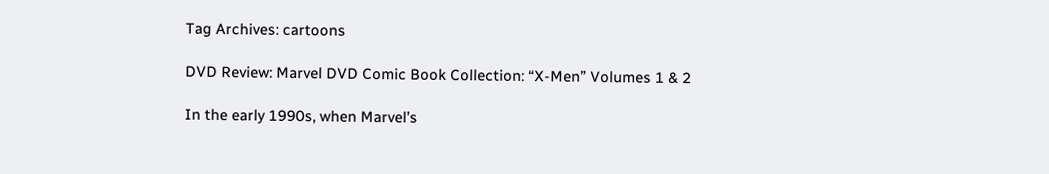Tag Archives: cartoons

DVD Review: Marvel DVD Comic Book Collection: “X-Men” Volumes 1 & 2

In the early 1990s, when Marvel’s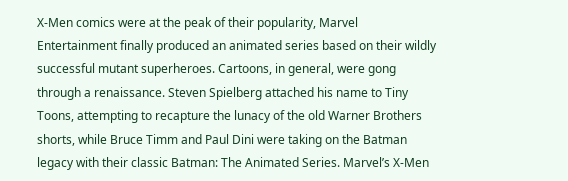X-Men comics were at the peak of their popularity, Marvel Entertainment finally produced an animated series based on their wildly successful mutant superheroes. Cartoons, in general, were gong through a renaissance. Steven Spielberg attached his name to Tiny Toons, attempting to recapture the lunacy of the old Warner Brothers shorts, while Bruce Timm and Paul Dini were taking on the Batman legacy with their classic Batman: The Animated Series. Marvel’s X-Men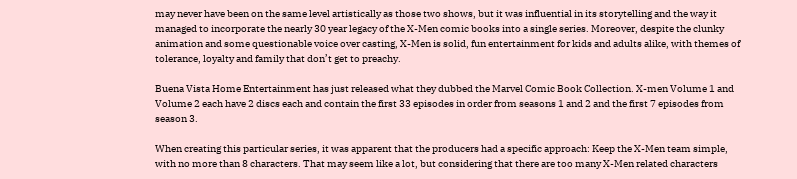may never have been on the same level artistically as those two shows, but it was influential in its storytelling and the way it managed to incorporate the nearly 30 year legacy of the X-Men comic books into a single series. Moreover, despite the clunky animation and some questionable voice over casting, X-Men is solid, fun entertainment for kids and adults alike, with themes of tolerance, loyalty and family that don’t get to preachy.

Buena Vista Home Entertainment has just released what they dubbed the Marvel Comic Book Collection. X-men Volume 1 and Volume 2 each have 2 discs each and contain the first 33 episodes in order from seasons 1 and 2 and the first 7 episodes from season 3.

When creating this particular series, it was apparent that the producers had a specific approach: Keep the X-Men team simple, with no more than 8 characters. That may seem like a lot, but considering that there are too many X-Men related characters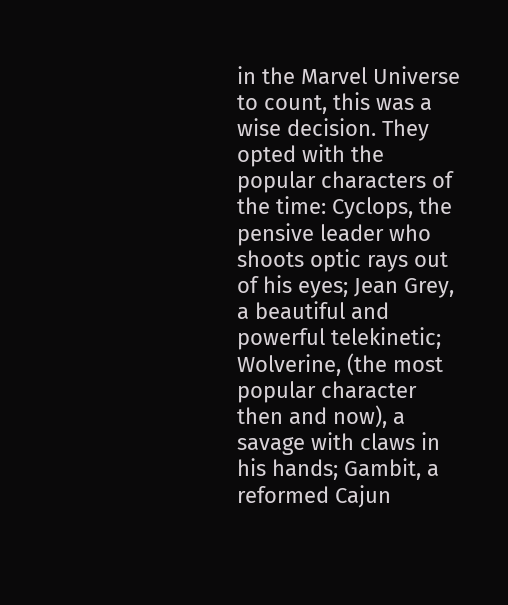in the Marvel Universe to count, this was a wise decision. They opted with the popular characters of the time: Cyclops, the pensive leader who shoots optic rays out of his eyes; Jean Grey, a beautiful and powerful telekinetic; Wolverine, (the most popular character then and now), a savage with claws in his hands; Gambit, a reformed Cajun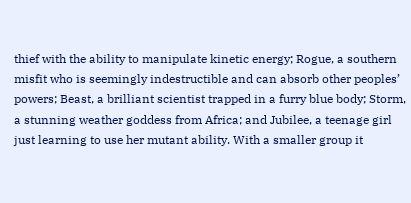thief with the ability to manipulate kinetic energy; Rogue, a southern misfit who is seemingly indestructible and can absorb other peoples’ powers; Beast, a brilliant scientist trapped in a furry blue body; Storm, a stunning weather goddess from Africa; and Jubilee, a teenage girl just learning to use her mutant ability. With a smaller group it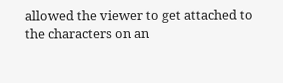allowed the viewer to get attached to the characters on an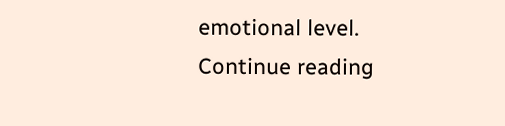emotional level. Continue reading